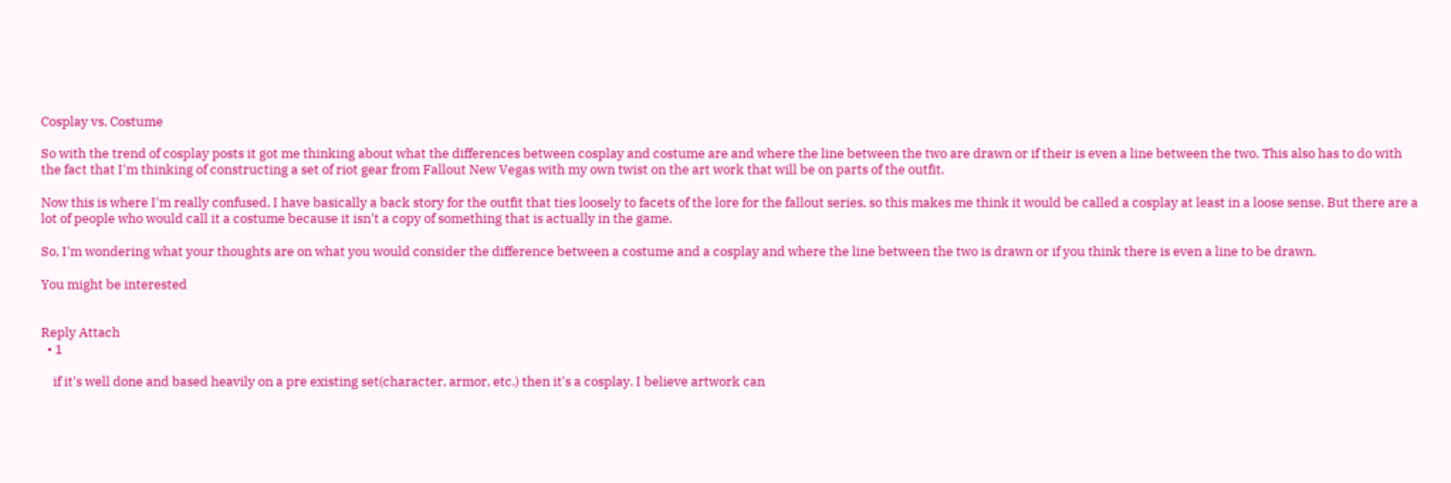Cosplay vs. Costume

So with the trend of cosplay posts it got me thinking about what the differences between cosplay and costume are and where the line between the two are drawn or if their is even a line between the two. This also has to do with the fact that I'm thinking of constructing a set of riot gear from Fallout New Vegas with my own twist on the art work that will be on parts of the outfit.

Now this is where I'm really confused, I have basically a back story for the outfit that ties loosely to facets of the lore for the fallout series, so this makes me think it would be called a cosplay at least in a loose sense. But there are a lot of people who would call it a costume because it isn't a copy of something that is actually in the game.

So, I'm wondering what your thoughts are on what you would consider the difference between a costume and a cosplay and where the line between the two is drawn or if you think there is even a line to be drawn.

You might be interested


Reply Attach
  • 1

    if it's well done and based heavily on a pre existing set(character, armor, etc.) then it's a cosplay. I believe artwork can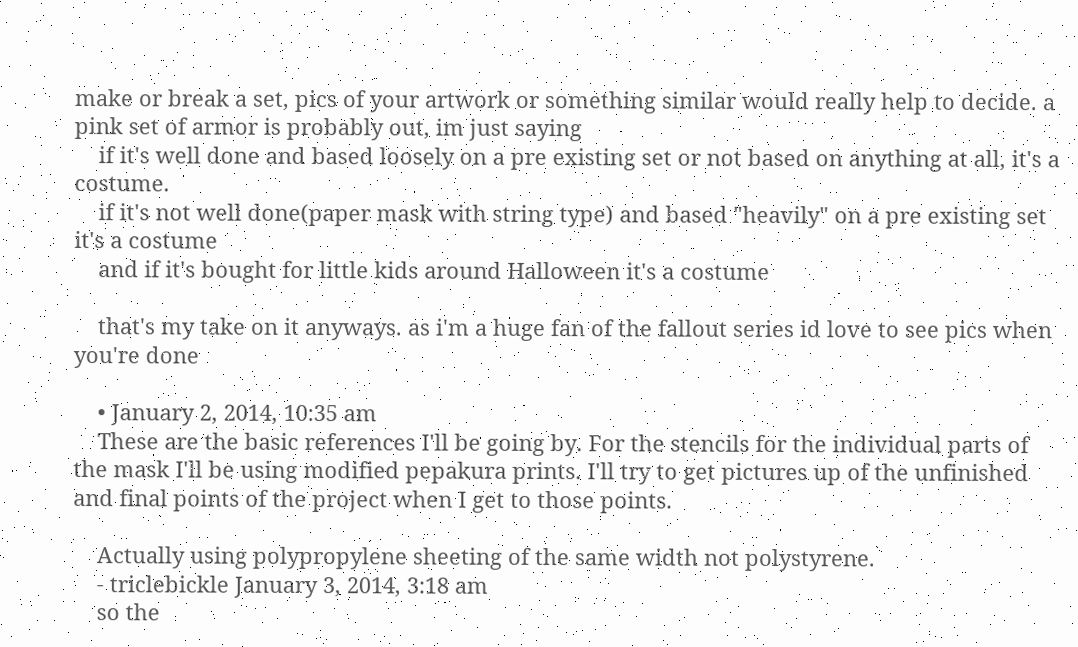make or break a set, pics of your artwork or something similar would really help to decide. a pink set of armor is probably out, im just saying
    if it's well done and based loosely on a pre existing set or not based on anything at all, it's a costume.
    if it's not well done(paper mask with string type) and based "heavily" on a pre existing set it's a costume
    and if it's bought for little kids around Halloween it's a costume

    that's my take on it anyways. as i'm a huge fan of the fallout series id love to see pics when you're done

    • January 2, 2014, 10:35 am
    These are the basic references I'll be going by. For the stencils for the individual parts of the mask I'll be using modified pepakura prints. I'll try to get pictures up of the unfinished and final points of the project when I get to those points.

    Actually using polypropylene sheeting of the same width not polystyrene.
    - triclebickle January 3, 2014, 3:18 am
    so the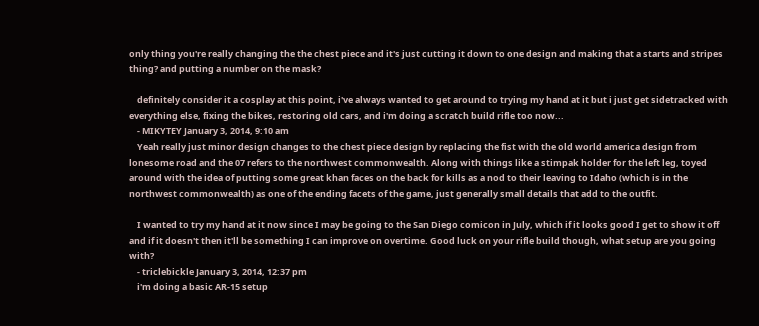only thing you're really changing the the chest piece and it's just cutting it down to one design and making that a starts and stripes thing? and putting a number on the mask?

    definitely consider it a cosplay at this point, i've always wanted to get around to trying my hand at it but i just get sidetracked with everything else, fixing the bikes, restoring old cars, and i'm doing a scratch build rifle too now...
    - MIKYTEY January 3, 2014, 9:10 am
    Yeah really just minor design changes to the chest piece design by replacing the fist with the old world america design from lonesome road and the 07 refers to the northwest commonwealth. Along with things like a stimpak holder for the left leg, toyed around with the idea of putting some great khan faces on the back for kills as a nod to their leaving to Idaho (which is in the northwest commonwealth) as one of the ending facets of the game, just generally small details that add to the outfit.

    I wanted to try my hand at it now since I may be going to the San Diego comicon in July, which if it looks good I get to show it off and if it doesn't then it'll be something I can improve on overtime. Good luck on your rifle build though, what setup are you going with?
    - triclebickle January 3, 2014, 12:37 pm
    i'm doing a basic AR-15 setup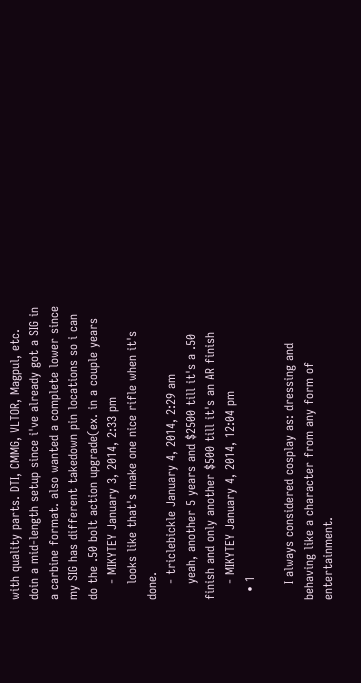with quality parts. DTI, CMMG, VLTOR, Magpul, etc. doin a mid-length setup since i've already got a SIG in a carbine format. also wanted a complete lower since my SIG has different takedown pin locations so i can do the .50 bolt action upgrade(ex. in a couple years
    - MIKYTEY January 3, 2014, 2:33 pm
    looks like that's make one nice rifle when it's done.
    - triclebickle January 4, 2014, 2:29 am
    yeah, another 5 years and $2500 till it's a .50 finish and only another $500 till it's an AR finish
    - MIKYTEY January 4, 2014, 12:04 pm
  • 1

    I always considered cosplay as: dressing and behaving like a character from any form of entertainment.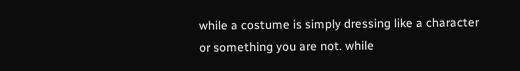while a costume is simply dressing like a character or something you are not. while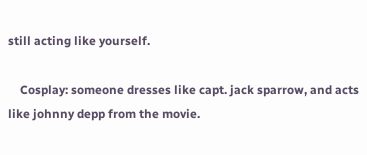still acting like yourself.

    Cosplay: someone dresses like capt. jack sparrow, and acts like johnny depp from the movie.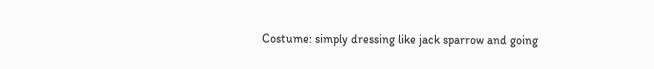Costume: simply dressing like jack sparrow and going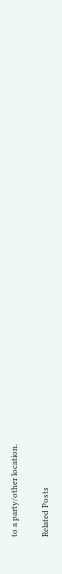to a party/other location.

Related Posts